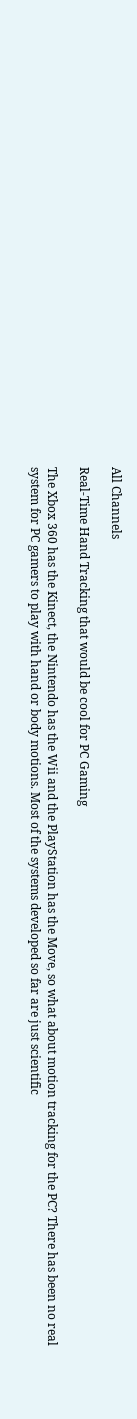All Channels

Real-Time Hand Tracking that would be cool for PC Gaming

The Xbox 360 has the Kinect, the Nintendo has the Wii and the PlayStation has the Move, so what about motion tracking for the PC? There has been no real system for PC gamers to play with hand or body motions. Most of the systems developed so far are just scientific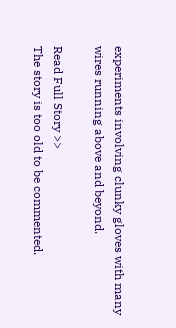experiments involving clunky gloves with many wires running above and beyond.

Read Full Story >>
The story is too old to be commented.